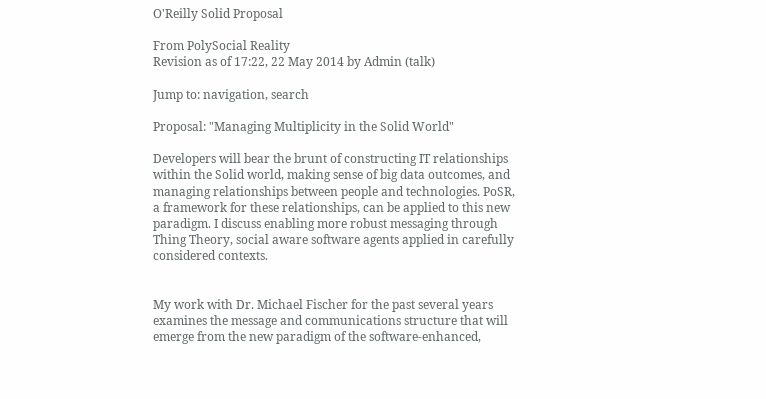O'Reilly Solid Proposal

From PolySocial Reality
Revision as of 17:22, 22 May 2014 by Admin (talk)

Jump to: navigation, search

Proposal: "Managing Multiplicity in the Solid World"

Developers will bear the brunt of constructing IT relationships within the Solid world, making sense of big data outcomes, and managing relationships between people and technologies. PoSR, a framework for these relationships, can be applied to this new paradigm. I discuss enabling more robust messaging through Thing Theory, social aware software agents applied in carefully considered contexts.


My work with Dr. Michael Fischer for the past several years examines the message and communications structure that will emerge from the new paradigm of the software-enhanced,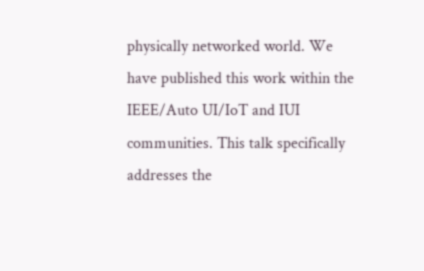physically networked world. We have published this work within the IEEE/Auto UI/IoT and IUI communities. This talk specifically addresses the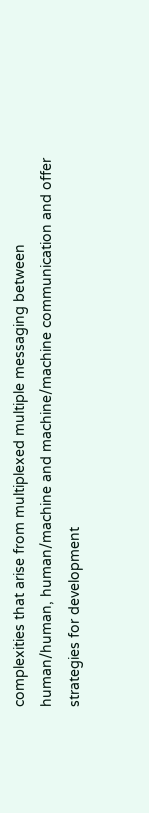complexities that arise from multiplexed multiple messaging between human/human, human/machine and machine/machine communication and offer strategies for development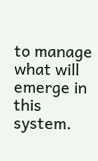to manage what will emerge in this system.